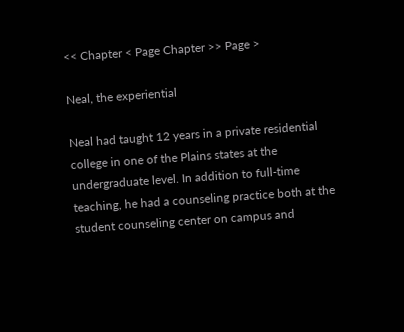<< Chapter < Page Chapter >> Page >

Neal, the experiential

Neal had taught 12 years in a private residential college in one of the Plains states at the undergraduate level. In addition to full-time teaching, he had a counseling practice both at the student counseling center on campus and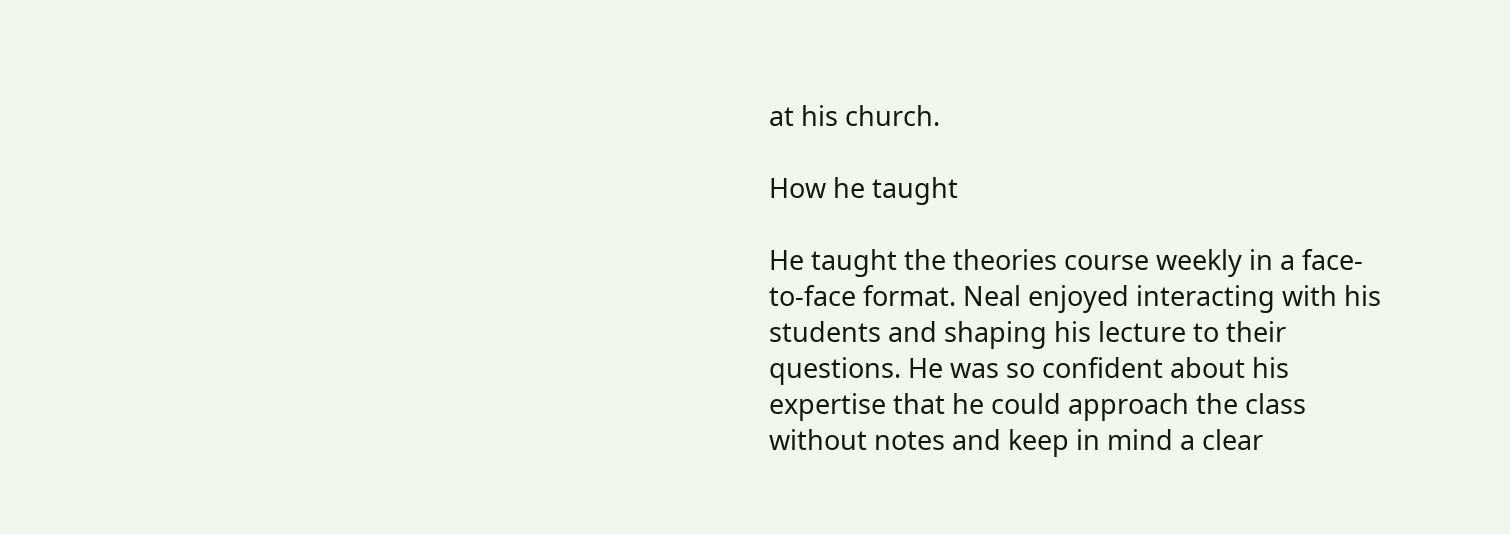at his church.

How he taught

He taught the theories course weekly in a face-to-face format. Neal enjoyed interacting with his students and shaping his lecture to their questions. He was so confident about his expertise that he could approach the class without notes and keep in mind a clear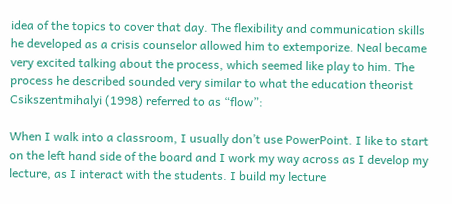idea of the topics to cover that day. The flexibility and communication skills he developed as a crisis counselor allowed him to extemporize. Neal became very excited talking about the process, which seemed like play to him. The process he described sounded very similar to what the education theorist Csikszentmihalyi (1998) referred to as “flow”:

When I walk into a classroom, I usually don’t use PowerPoint. I like to start on the left hand side of the board and I work my way across as I develop my lecture, as I interact with the students. I build my lecture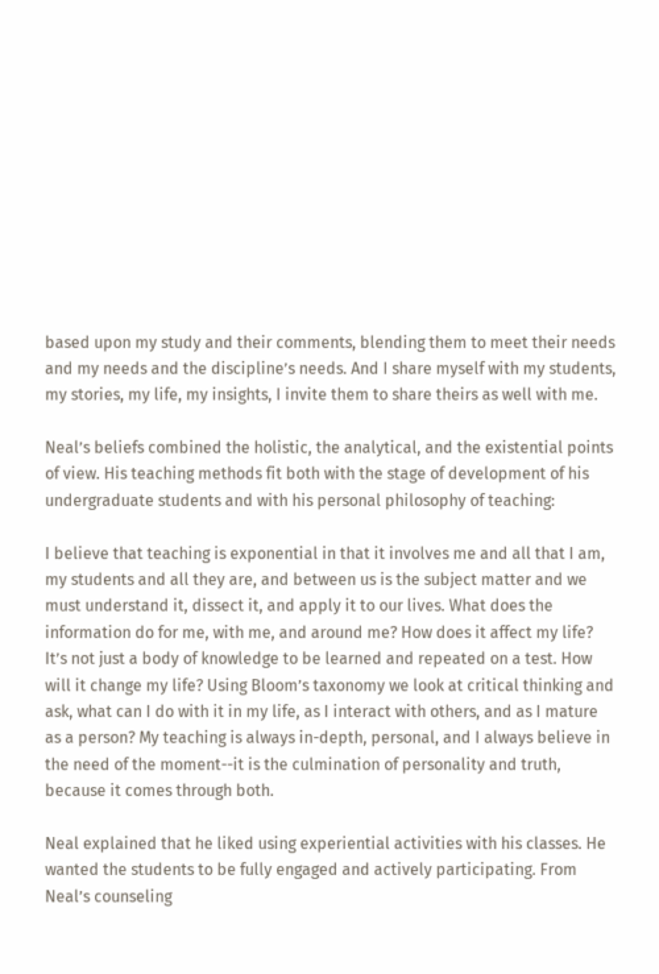based upon my study and their comments, blending them to meet their needs and my needs and the discipline’s needs. And I share myself with my students, my stories, my life, my insights, I invite them to share theirs as well with me.

Neal’s beliefs combined the holistic, the analytical, and the existential points of view. His teaching methods fit both with the stage of development of his undergraduate students and with his personal philosophy of teaching:

I believe that teaching is exponential in that it involves me and all that I am, my students and all they are, and between us is the subject matter and we must understand it, dissect it, and apply it to our lives. What does the information do for me, with me, and around me? How does it affect my life? It’s not just a body of knowledge to be learned and repeated on a test. How will it change my life? Using Bloom’s taxonomy we look at critical thinking and ask, what can I do with it in my life, as I interact with others, and as I mature as a person? My teaching is always in-depth, personal, and I always believe in the need of the moment--it is the culmination of personality and truth, because it comes through both.

Neal explained that he liked using experiential activities with his classes. He wanted the students to be fully engaged and actively participating. From Neal’s counseling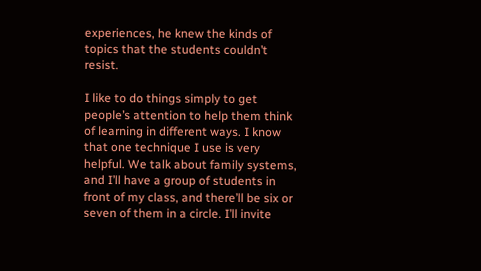experiences, he knew the kinds of topics that the students couldn’t resist.

I like to do things simply to get people’s attention to help them think of learning in different ways. I know that one technique I use is very helpful. We talk about family systems, and I’ll have a group of students in front of my class, and there’ll be six or seven of them in a circle. I’ll invite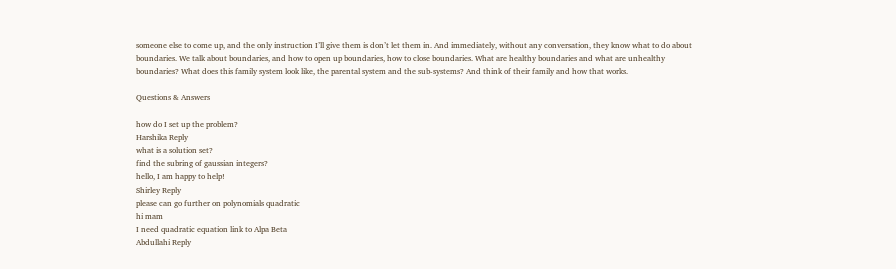someone else to come up, and the only instruction I’ll give them is don’t let them in. And immediately, without any conversation, they know what to do about boundaries. We talk about boundaries, and how to open up boundaries, how to close boundaries. What are healthy boundaries and what are unhealthy boundaries? What does this family system look like, the parental system and the sub-systems? And think of their family and how that works.

Questions & Answers

how do I set up the problem?
Harshika Reply
what is a solution set?
find the subring of gaussian integers?
hello, I am happy to help!
Shirley Reply
please can go further on polynomials quadratic
hi mam
I need quadratic equation link to Alpa Beta
Abdullahi Reply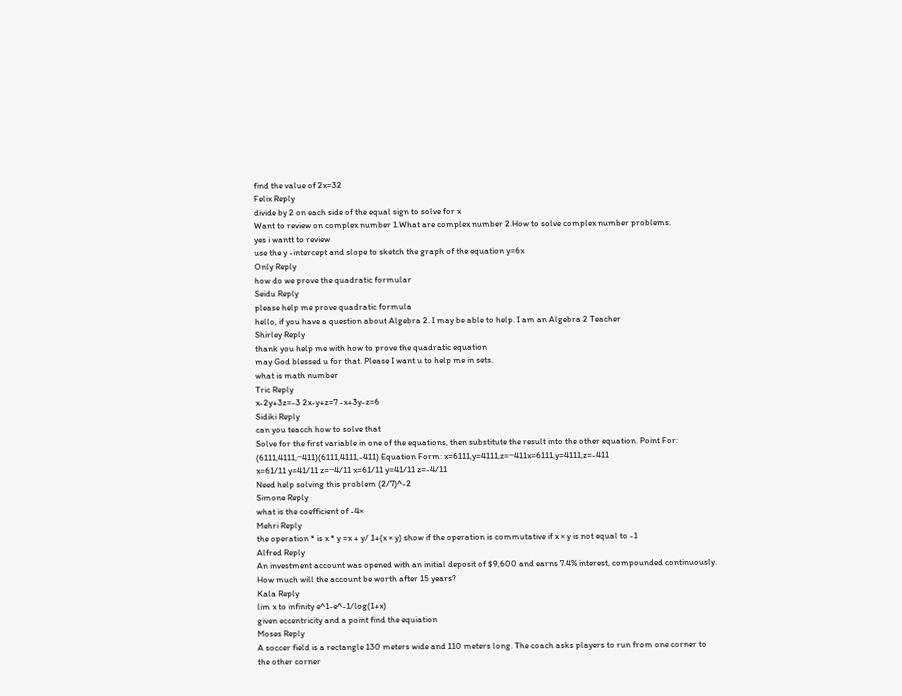find the value of 2x=32
Felix Reply
divide by 2 on each side of the equal sign to solve for x
Want to review on complex number 1.What are complex number 2.How to solve complex number problems.
yes i wantt to review
use the y -intercept and slope to sketch the graph of the equation y=6x
Only Reply
how do we prove the quadratic formular
Seidu Reply
please help me prove quadratic formula
hello, if you have a question about Algebra 2. I may be able to help. I am an Algebra 2 Teacher
Shirley Reply
thank you help me with how to prove the quadratic equation
may God blessed u for that. Please I want u to help me in sets.
what is math number
Tric Reply
x-2y+3z=-3 2x-y+z=7 -x+3y-z=6
Sidiki Reply
can you teacch how to solve that
Solve for the first variable in one of the equations, then substitute the result into the other equation. Point For: (6111,4111,−411)(6111,4111,-411) Equation Form: x=6111,y=4111,z=−411x=6111,y=4111,z=-411
x=61/11 y=41/11 z=−4/11 x=61/11 y=41/11 z=-4/11
Need help solving this problem (2/7)^-2
Simone Reply
what is the coefficient of -4×
Mehri Reply
the operation * is x * y =x + y/ 1+(x × y) show if the operation is commutative if x × y is not equal to -1
Alfred Reply
An investment account was opened with an initial deposit of $9,600 and earns 7.4% interest, compounded continuously. How much will the account be worth after 15 years?
Kala Reply
lim x to infinity e^1-e^-1/log(1+x)
given eccentricity and a point find the equiation
Moses Reply
A soccer field is a rectangle 130 meters wide and 110 meters long. The coach asks players to run from one corner to the other corner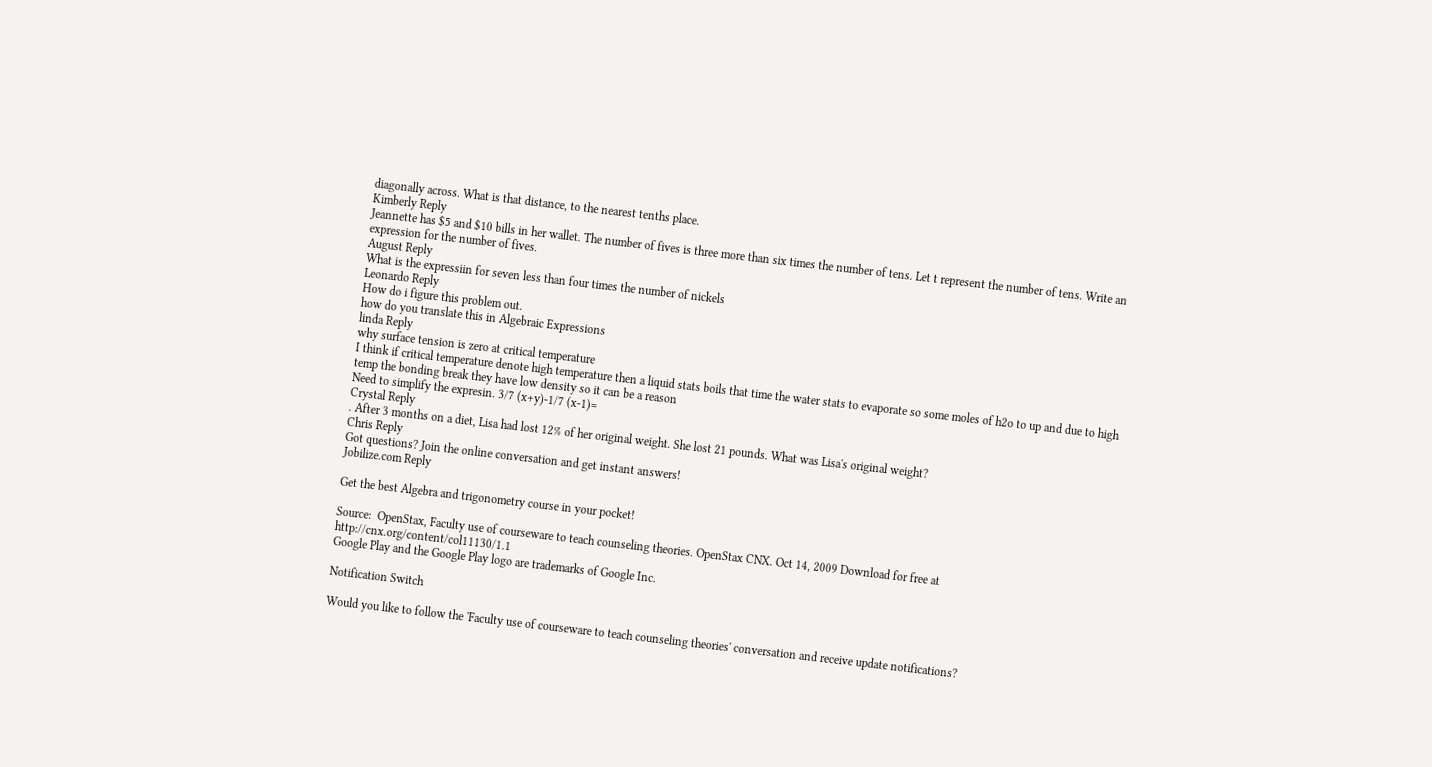diagonally across. What is that distance, to the nearest tenths place.
Kimberly Reply
Jeannette has $5 and $10 bills in her wallet. The number of fives is three more than six times the number of tens. Let t represent the number of tens. Write an expression for the number of fives.
August Reply
What is the expressiin for seven less than four times the number of nickels
Leonardo Reply
How do i figure this problem out.
how do you translate this in Algebraic Expressions
linda Reply
why surface tension is zero at critical temperature
I think if critical temperature denote high temperature then a liquid stats boils that time the water stats to evaporate so some moles of h2o to up and due to high temp the bonding break they have low density so it can be a reason
Need to simplify the expresin. 3/7 (x+y)-1/7 (x-1)=
Crystal Reply
. After 3 months on a diet, Lisa had lost 12% of her original weight. She lost 21 pounds. What was Lisa's original weight?
Chris Reply
Got questions? Join the online conversation and get instant answers!
Jobilize.com Reply

Get the best Algebra and trigonometry course in your pocket!

Source:  OpenStax, Faculty use of courseware to teach counseling theories. OpenStax CNX. Oct 14, 2009 Download for free at http://cnx.org/content/col11130/1.1
Google Play and the Google Play logo are trademarks of Google Inc.

Notification Switch

Would you like to follow the 'Faculty use of courseware to teach counseling theories' conversation and receive update notifications?